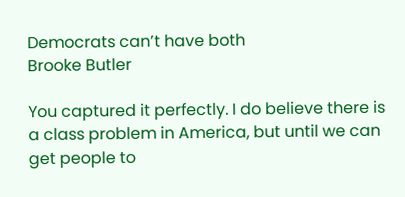Democrats can’t have both
Brooke Butler

You captured it perfectly. I do believe there is a class problem in America, but until we can get people to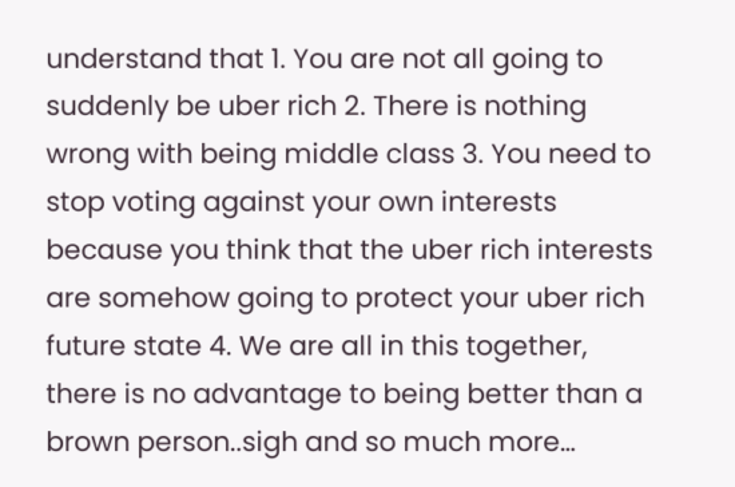understand that 1. You are not all going to suddenly be uber rich 2. There is nothing wrong with being middle class 3. You need to stop voting against your own interests because you think that the uber rich interests are somehow going to protect your uber rich future state 4. We are all in this together, there is no advantage to being better than a brown person..sigh and so much more…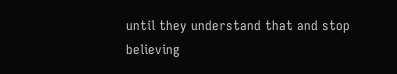until they understand that and stop believing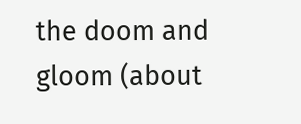the doom and gloom (about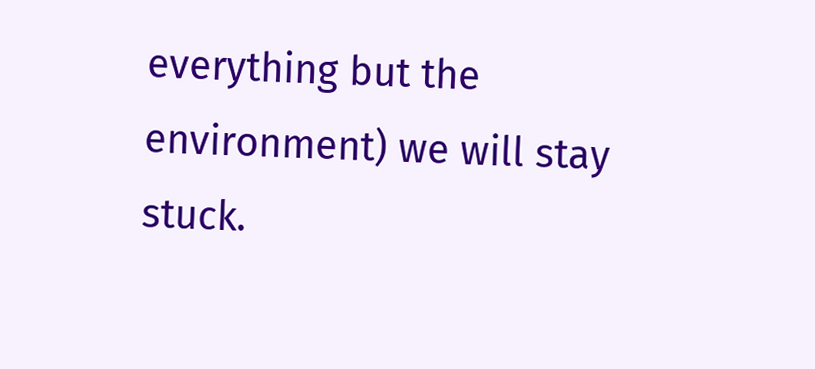everything but the environment) we will stay stuck.